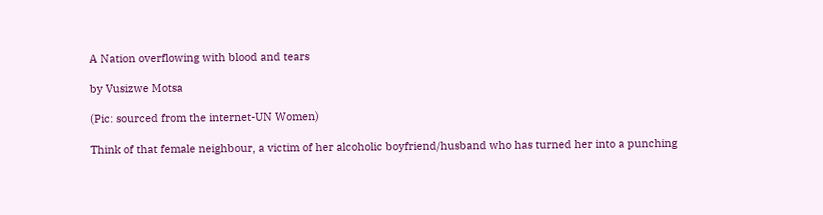A Nation overflowing with blood and tears

by Vusizwe Motsa

(Pic: sourced from the internet-UN Women)

Think of that female neighbour, a victim of her alcoholic boyfriend/husband who has turned her into a punching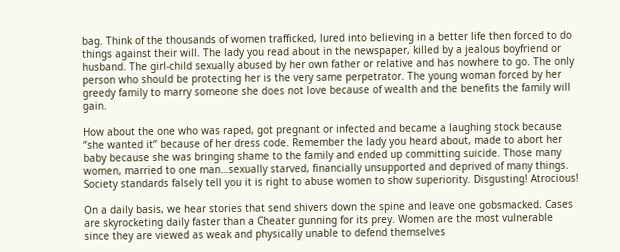bag. Think of the thousands of women trafficked, lured into believing in a better life then forced to do things against their will. The lady you read about in the newspaper, killed by a jealous boyfriend or husband. The girl-child sexually abused by her own father or relative and has nowhere to go. The only person who should be protecting her is the very same perpetrator. The young woman forced by her greedy family to marry someone she does not love because of wealth and the benefits the family will gain.

How about the one who was raped, got pregnant or infected and became a laughing stock because ‘’she wanted it’’ because of her dress code. Remember the lady you heard about, made to abort her baby because she was bringing shame to the family and ended up committing suicide. Those many women, married to one man…sexually starved, financially unsupported and deprived of many things. Society standards falsely tell you it is right to abuse women to show superiority. Disgusting! Atrocious!

On a daily basis, we hear stories that send shivers down the spine and leave one gobsmacked. Cases are skyrocketing daily faster than a Cheater gunning for its prey. Women are the most vulnerable since they are viewed as weak and physically unable to defend themselves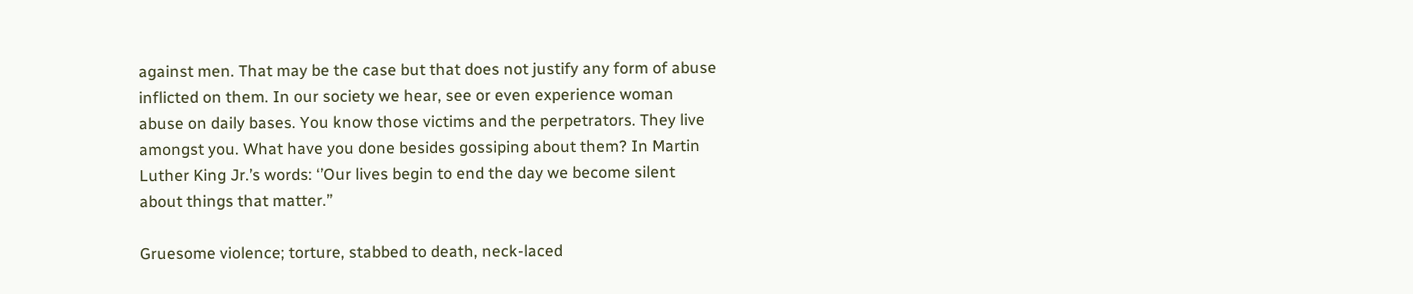against men. That may be the case but that does not justify any form of abuse inflicted on them. In our society we hear, see or even experience woman abuse on daily bases. You know those victims and the perpetrators. They live amongst you. What have you done besides gossiping about them? In Martin Luther King Jr.’s words: ‘’Our lives begin to end the day we become silent about things that matter.’’

Gruesome violence; torture, stabbed to death, neck-laced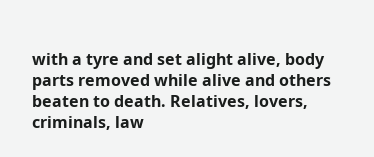with a tyre and set alight alive, body parts removed while alive and others beaten to death. Relatives, lovers, criminals, law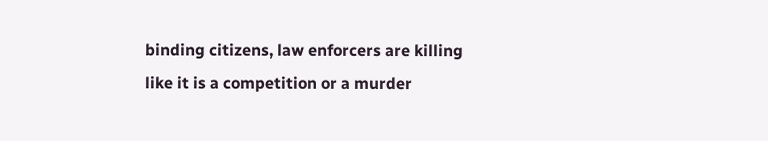binding citizens, law enforcers are killing like it is a competition or a murder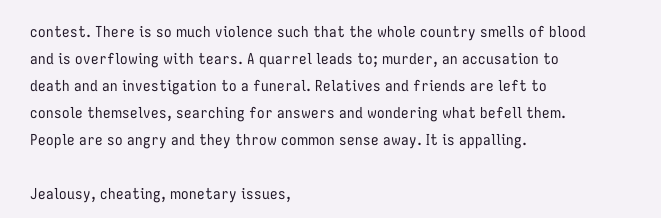contest. There is so much violence such that the whole country smells of blood and is overflowing with tears. A quarrel leads to; murder, an accusation to death and an investigation to a funeral. Relatives and friends are left to console themselves, searching for answers and wondering what befell them. People are so angry and they throw common sense away. It is appalling.

Jealousy, cheating, monetary issues,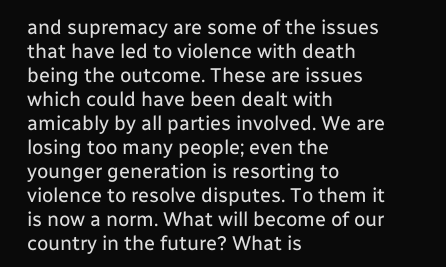and supremacy are some of the issues that have led to violence with death being the outcome. These are issues which could have been dealt with amicably by all parties involved. We are losing too many people; even the younger generation is resorting to violence to resolve disputes. To them it is now a norm. What will become of our country in the future? What is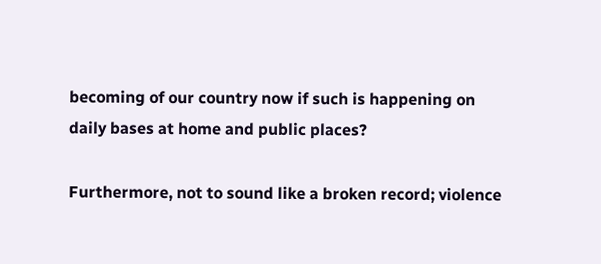becoming of our country now if such is happening on daily bases at home and public places?

Furthermore, not to sound like a broken record; violence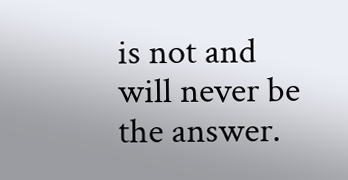is not and will never be the answer.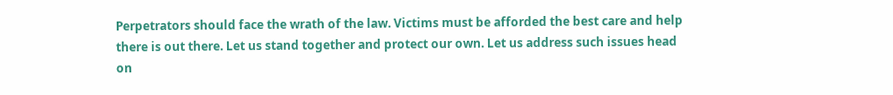Perpetrators should face the wrath of the law. Victims must be afforded the best care and help there is out there. Let us stand together and protect our own. Let us address such issues head on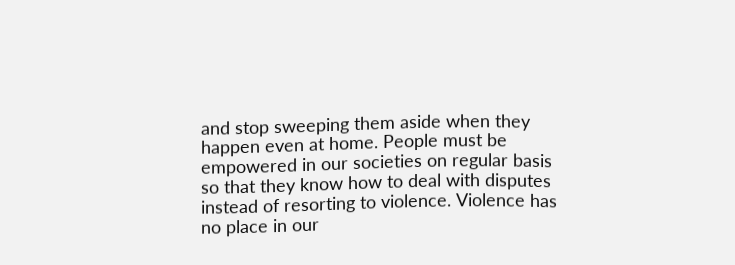and stop sweeping them aside when they happen even at home. People must be empowered in our societies on regular basis so that they know how to deal with disputes instead of resorting to violence. Violence has no place in our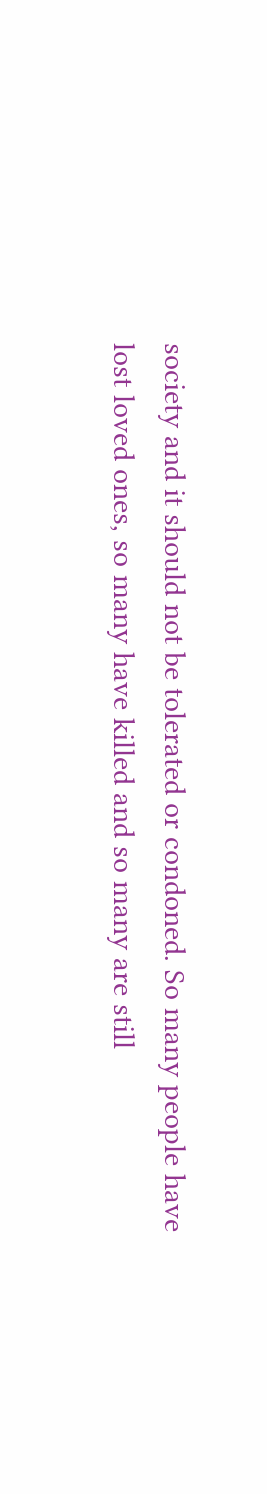society and it should not be tolerated or condoned. So many people have lost loved ones, so many have killed and so many are still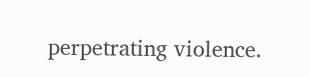perpetrating violence.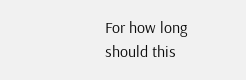For how long should this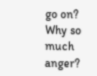go on? Why so much anger?